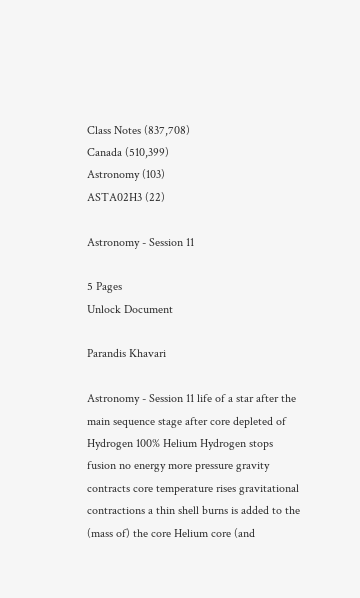Class Notes (837,708)
Canada (510,399)
Astronomy (103)
ASTA02H3 (22)

Astronomy - Session 11

5 Pages
Unlock Document

Parandis Khavari

Astronomy - Session 11 life of a star after the main sequence stage after core depleted of Hydrogen 100% Helium Hydrogen stops fusion no energy more pressure gravity contracts core temperature rises gravitational contractions a thin shell burns is added to the (mass of) the core Helium core (and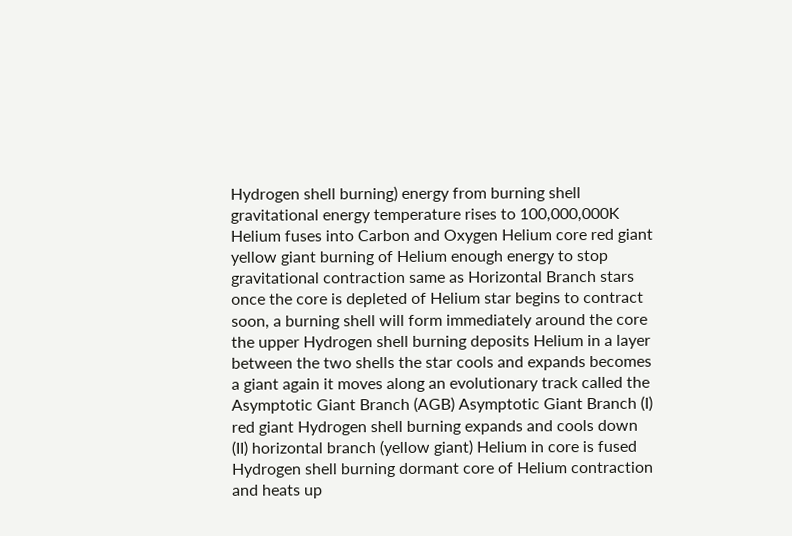Hydrogen shell burning) energy from burning shell gravitational energy temperature rises to 100,000,000K Helium fuses into Carbon and Oxygen Helium core red giant yellow giant burning of Helium enough energy to stop gravitational contraction same as Horizontal Branch stars once the core is depleted of Helium star begins to contract soon, a burning shell will form immediately around the core the upper Hydrogen shell burning deposits Helium in a layer between the two shells the star cools and expands becomes a giant again it moves along an evolutionary track called the Asymptotic Giant Branch (AGB) Asymptotic Giant Branch (I) red giant Hydrogen shell burning expands and cools down (II) horizontal branch (yellow giant) Helium in core is fused Hydrogen shell burning dormant core of Helium contraction and heats up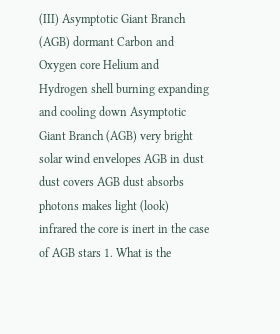(III) Asymptotic Giant Branch (AGB) dormant Carbon and Oxygen core Helium and Hydrogen shell burning expanding and cooling down Asymptotic Giant Branch (AGB) very bright solar wind envelopes AGB in dust dust covers AGB dust absorbs photons makes light (look) infrared the core is inert in the case of AGB stars 1. What is the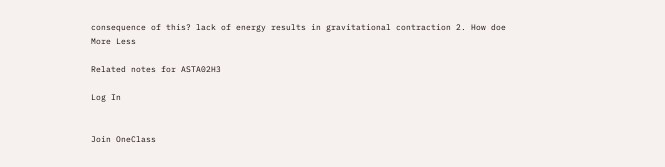consequence of this? lack of energy results in gravitational contraction 2. How doe
More Less

Related notes for ASTA02H3

Log In


Join OneClass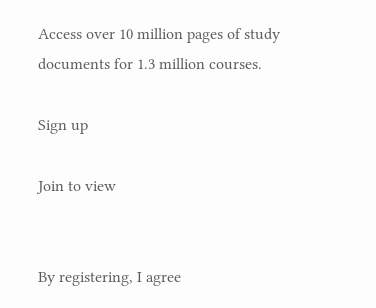Access over 10 million pages of study
documents for 1.3 million courses.

Sign up

Join to view


By registering, I agree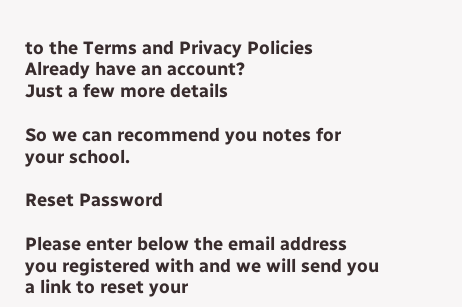to the Terms and Privacy Policies
Already have an account?
Just a few more details

So we can recommend you notes for your school.

Reset Password

Please enter below the email address you registered with and we will send you a link to reset your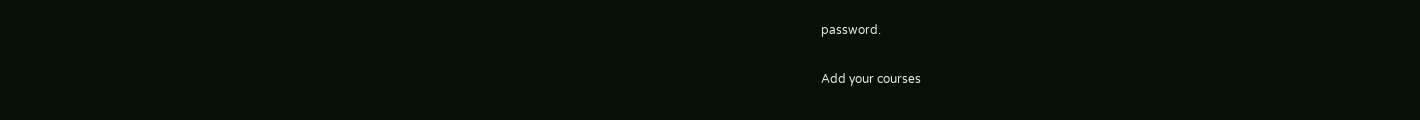password.

Add your courses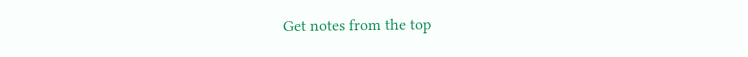Get notes from the top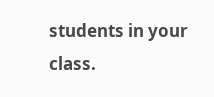students in your class.